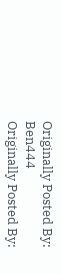Originally Posted By: Ben444
Originally Posted By: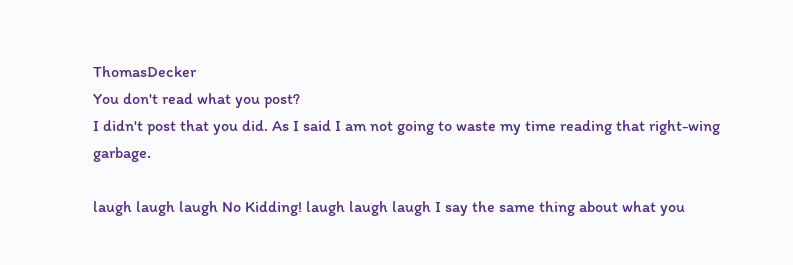ThomasDecker
You don't read what you post?
I didn't post that you did. As I said I am not going to waste my time reading that right-wing garbage.

laugh laugh laugh No Kidding! laugh laugh laugh I say the same thing about what you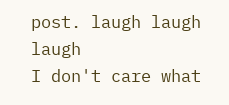post. laugh laugh laugh
I don't care what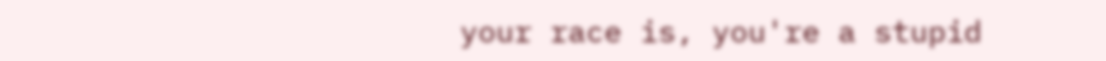your race is, you're a stupid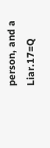person, and a Liar.17=Q